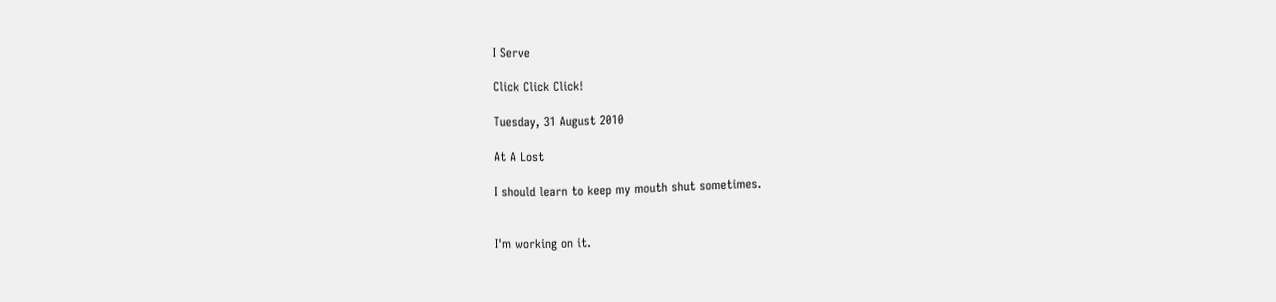I Serve

Click Click Click!

Tuesday, 31 August 2010

At A Lost

I should learn to keep my mouth shut sometimes.


I'm working on it.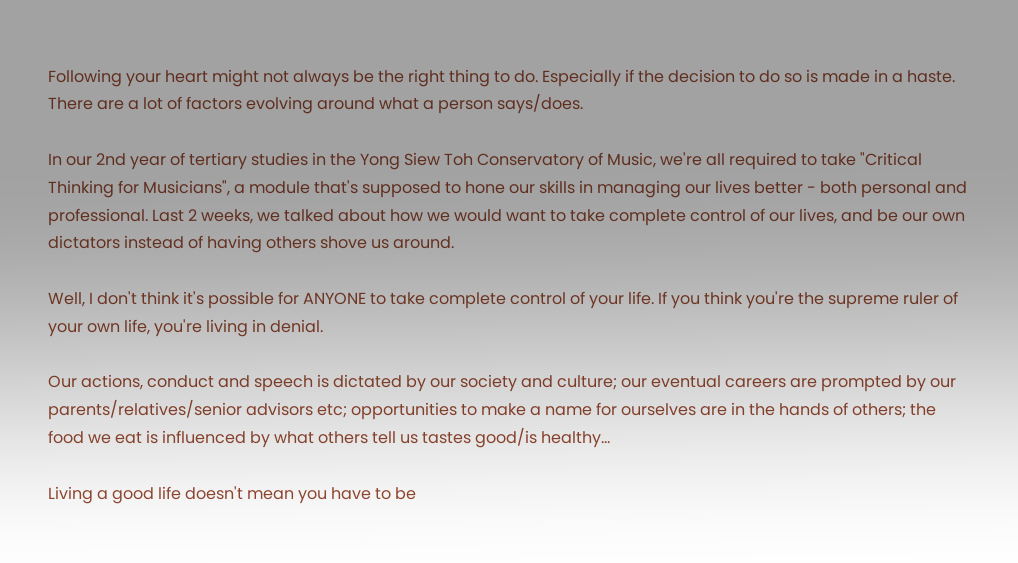Following your heart might not always be the right thing to do. Especially if the decision to do so is made in a haste. There are a lot of factors evolving around what a person says/does.

In our 2nd year of tertiary studies in the Yong Siew Toh Conservatory of Music, we're all required to take "Critical Thinking for Musicians", a module that's supposed to hone our skills in managing our lives better - both personal and professional. Last 2 weeks, we talked about how we would want to take complete control of our lives, and be our own dictators instead of having others shove us around.

Well, I don't think it's possible for ANYONE to take complete control of your life. If you think you're the supreme ruler of your own life, you're living in denial.

Our actions, conduct and speech is dictated by our society and culture; our eventual careers are prompted by our parents/relatives/senior advisors etc; opportunities to make a name for ourselves are in the hands of others; the food we eat is influenced by what others tell us tastes good/is healthy...

Living a good life doesn't mean you have to be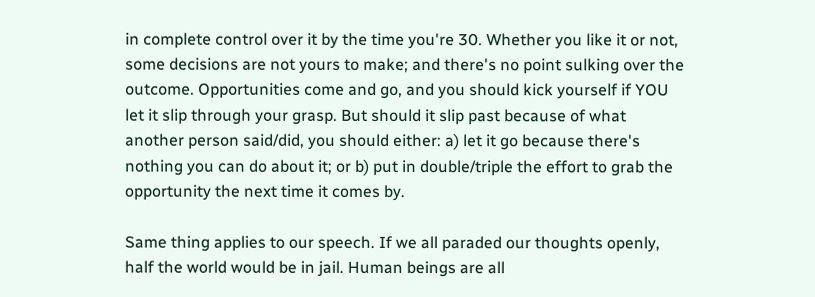in complete control over it by the time you're 30. Whether you like it or not, some decisions are not yours to make; and there's no point sulking over the outcome. Opportunities come and go, and you should kick yourself if YOU let it slip through your grasp. But should it slip past because of what another person said/did, you should either: a) let it go because there's nothing you can do about it; or b) put in double/triple the effort to grab the opportunity the next time it comes by.

Same thing applies to our speech. If we all paraded our thoughts openly, half the world would be in jail. Human beings are all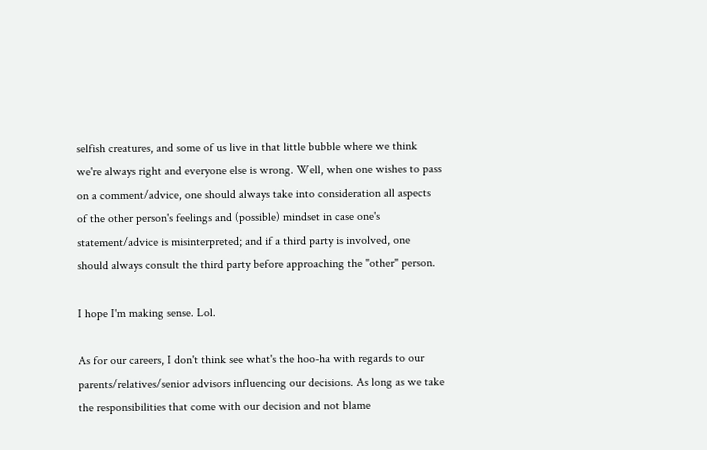selfish creatures, and some of us live in that little bubble where we think we're always right and everyone else is wrong. Well, when one wishes to pass on a comment/advice, one should always take into consideration all aspects of the other person's feelings and (possible) mindset in case one's statement/advice is misinterpreted; and if a third party is involved, one should always consult the third party before approaching the "other" person.

I hope I'm making sense. Lol.

As for our careers, I don't think see what's the hoo-ha with regards to our parents/relatives/senior advisors influencing our decisions. As long as we take the responsibilities that come with our decision and not blame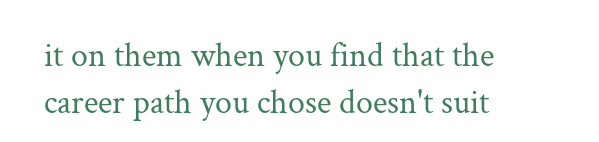it on them when you find that the career path you chose doesn't suit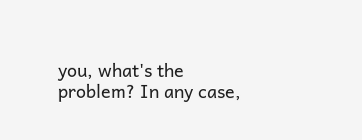you, what's the problem? In any case,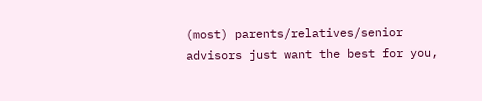(most) parents/relatives/senior advisors just want the best for you,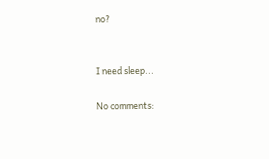no?


I need sleep...

No comments: